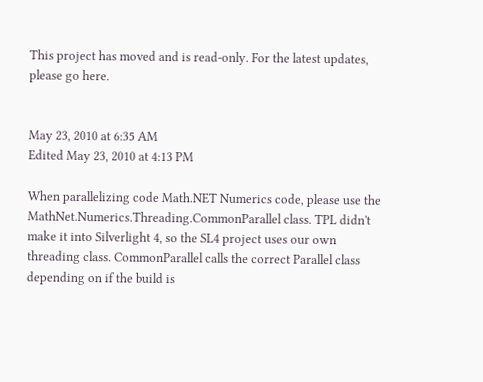This project has moved and is read-only. For the latest updates, please go here.


May 23, 2010 at 6:35 AM
Edited May 23, 2010 at 4:13 PM

When parallelizing code Math.NET Numerics code, please use the MathNet.Numerics.Threading.CommonParallel class. TPL didn't make it into Silverlight 4, so the SL4 project uses our own threading class. CommonParallel calls the correct Parallel class depending on if the build is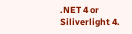.NET 4 or Siliverlight 4.